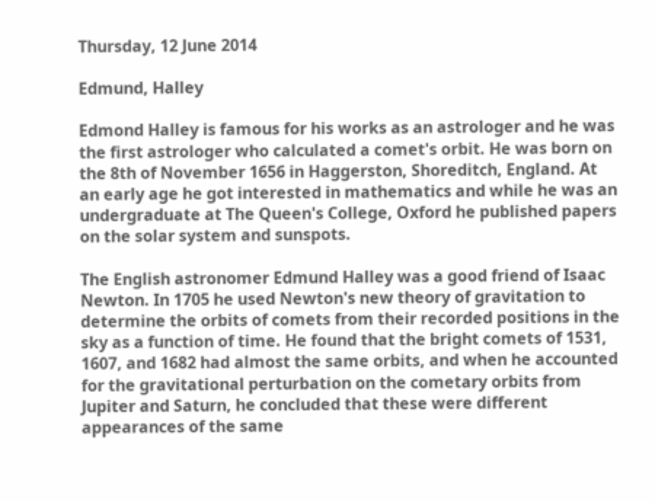Thursday, 12 June 2014

Edmund, Halley

Edmond Halley is famous for his works as an astrologer and he was the first astrologer who calculated a comet's orbit. He was born on the 8th of November 1656 in Haggerston, Shoreditch, England. At an early age he got interested in mathematics and while he was an undergraduate at The Queen's College, Oxford he published papers on the solar system and sunspots.

The English astronomer Edmund Halley was a good friend of Isaac Newton. In 1705 he used Newton's new theory of gravitation to determine the orbits of comets from their recorded positions in the sky as a function of time. He found that the bright comets of 1531, 1607, and 1682 had almost the same orbits, and when he accounted for the gravitational perturbation on the cometary orbits from Jupiter and Saturn, he concluded that these were different appearances of the same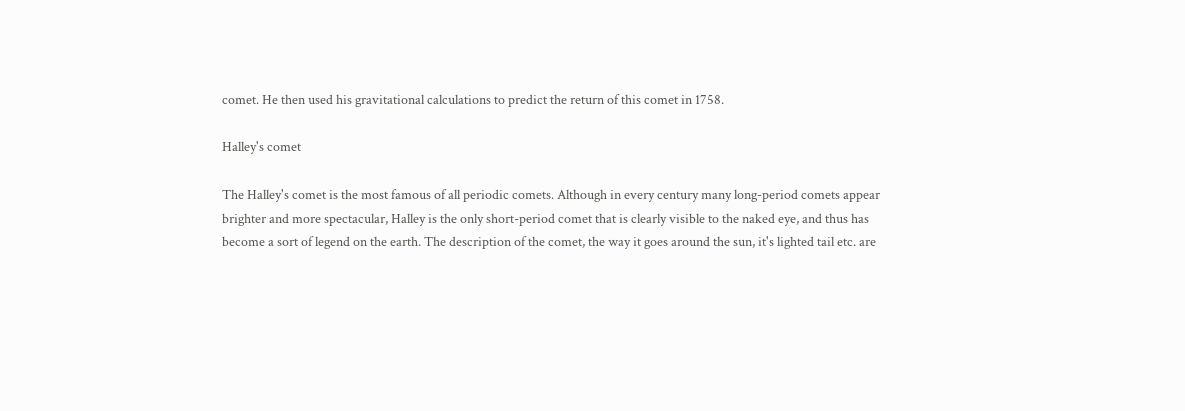comet. He then used his gravitational calculations to predict the return of this comet in 1758.

Halley's comet

The Halley's comet is the most famous of all periodic comets. Although in every century many long-period comets appear brighter and more spectacular, Halley is the only short-period comet that is clearly visible to the naked eye, and thus has become a sort of legend on the earth. The description of the comet, the way it goes around the sun, it's lighted tail etc. are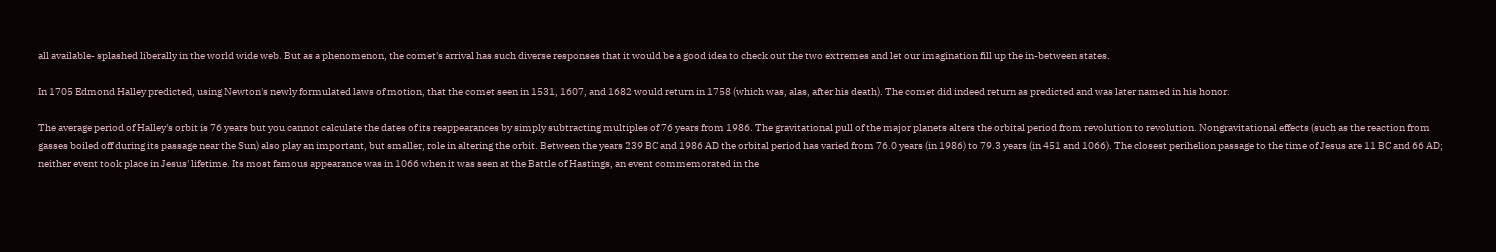all available- splashed liberally in the world wide web. But as a phenomenon, the comet's arrival has such diverse responses that it would be a good idea to check out the two extremes and let our imagination fill up the in-between states.

In 1705 Edmond Halley predicted, using Newton's newly formulated laws of motion, that the comet seen in 1531, 1607, and 1682 would return in 1758 (which was, alas, after his death). The comet did indeed return as predicted and was later named in his honor.

The average period of Halley's orbit is 76 years but you cannot calculate the dates of its reappearances by simply subtracting multiples of 76 years from 1986. The gravitational pull of the major planets alters the orbital period from revolution to revolution. Nongravitational effects (such as the reaction from gasses boiled off during its passage near the Sun) also play an important, but smaller, role in altering the orbit. Between the years 239 BC and 1986 AD the orbital period has varied from 76.0 years (in 1986) to 79.3 years (in 451 and 1066). The closest perihelion passage to the time of Jesus are 11 BC and 66 AD; neither event took place in Jesus' lifetime. Its most famous appearance was in 1066 when it was seen at the Battle of Hastings, an event commemorated in the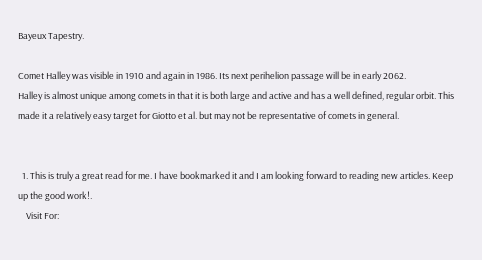Bayeux Tapestry.

Comet Halley was visible in 1910 and again in 1986. Its next perihelion passage will be in early 2062.
Halley is almost unique among comets in that it is both large and active and has a well defined, regular orbit. This made it a relatively easy target for Giotto et al. but may not be representative of comets in general.


  1. This is truly a great read for me. I have bookmarked it and I am looking forward to reading new articles. Keep up the good work!.
    Visit For: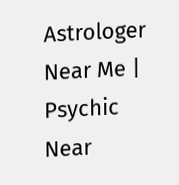Astrologer Near Me | Psychic Near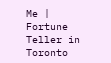Me | Fortune Teller in Toronto